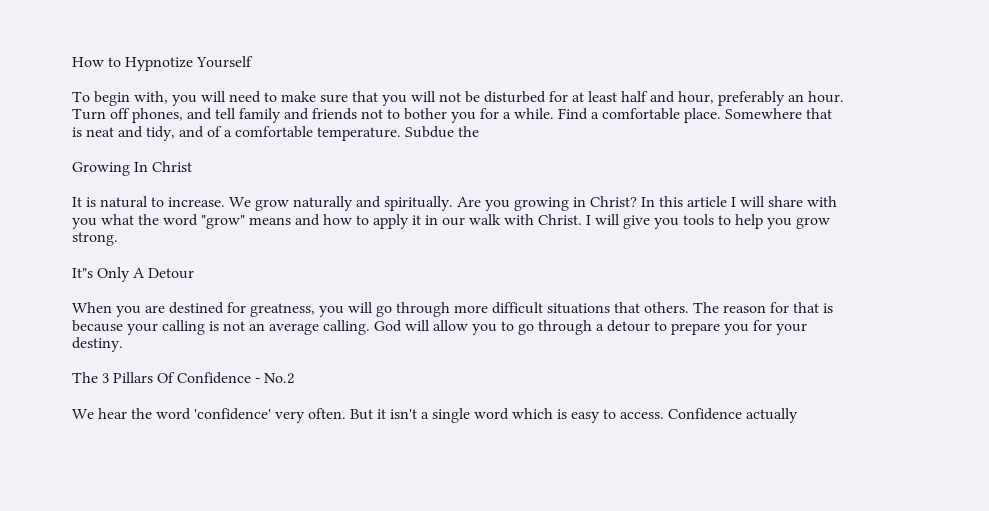How to Hypnotize Yourself

To begin with, you will need to make sure that you will not be disturbed for at least half and hour, preferably an hour. Turn off phones, and tell family and friends not to bother you for a while. Find a comfortable place. Somewhere that is neat and tidy, and of a comfortable temperature. Subdue the

Growing In Christ

It is natural to increase. We grow naturally and spiritually. Are you growing in Christ? In this article I will share with you what the word "grow" means and how to apply it in our walk with Christ. I will give you tools to help you grow strong.

It"s Only A Detour

When you are destined for greatness, you will go through more difficult situations that others. The reason for that is because your calling is not an average calling. God will allow you to go through a detour to prepare you for your destiny.

The 3 Pillars Of Confidence - No.2

We hear the word 'confidence' very often. But it isn't a single word which is easy to access. Confidence actually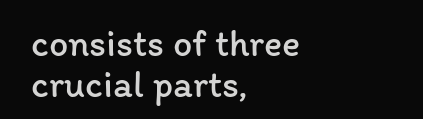consists of three crucial parts,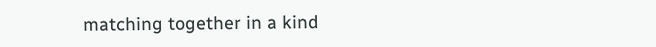matching together in a kind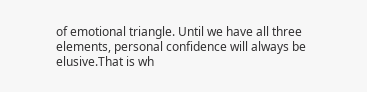of emotional triangle. Until we have all three elements, personal confidence will always be elusive.That is wh